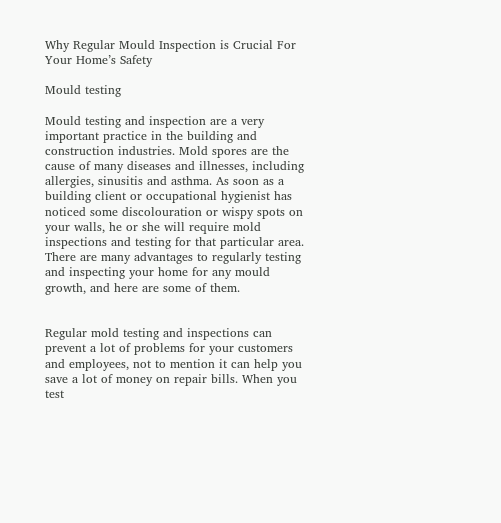Why Regular Mould Inspection is Crucial For Your Home’s Safety

Mould testing

Mould testing and inspection are a very important practice in the building and construction industries. Mold spores are the cause of many diseases and illnesses, including allergies, sinusitis and asthma. As soon as a building client or occupational hygienist has noticed some discolouration or wispy spots on your walls, he or she will require mold inspections and testing for that particular area. There are many advantages to regularly testing and inspecting your home for any mould growth, and here are some of them.


Regular mold testing and inspections can prevent a lot of problems for your customers and employees, not to mention it can help you save a lot of money on repair bills. When you test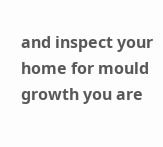and inspect your home for mould growth you are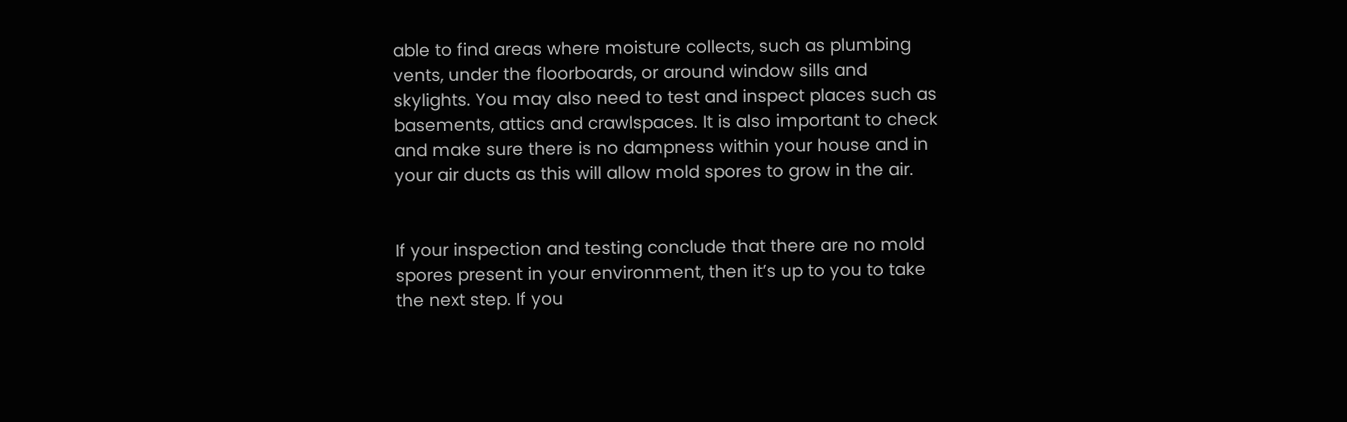able to find areas where moisture collects, such as plumbing vents, under the floorboards, or around window sills and skylights. You may also need to test and inspect places such as basements, attics and crawlspaces. It is also important to check and make sure there is no dampness within your house and in your air ducts as this will allow mold spores to grow in the air.


If your inspection and testing conclude that there are no mold spores present in your environment, then it’s up to you to take the next step. If you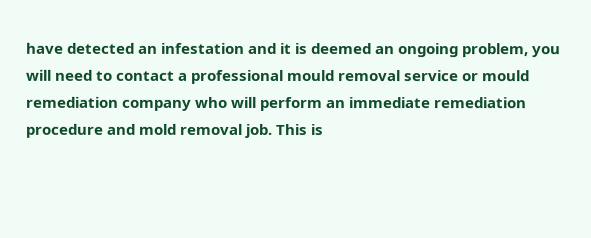have detected an infestation and it is deemed an ongoing problem, you will need to contact a professional mould removal service or mould remediation company who will perform an immediate remediation procedure and mold removal job. This is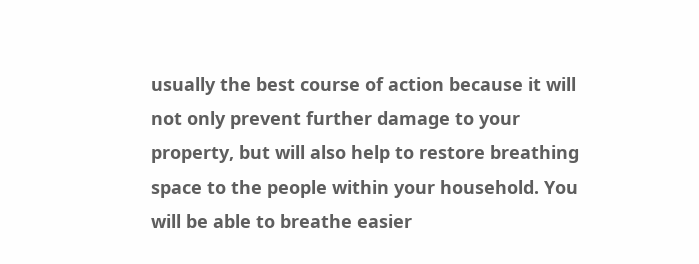usually the best course of action because it will not only prevent further damage to your property, but will also help to restore breathing space to the people within your household. You will be able to breathe easier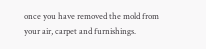once you have removed the mold from your air, carpet and furnishings.